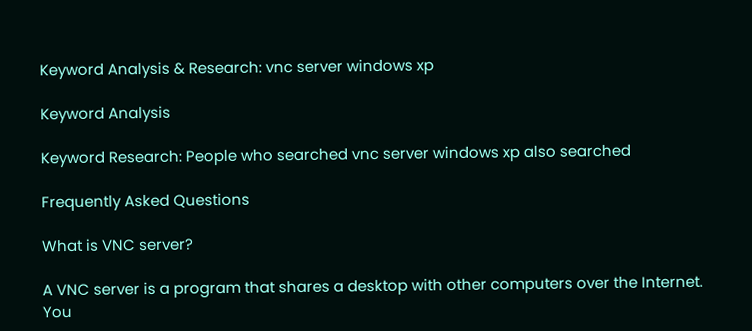Keyword Analysis & Research: vnc server windows xp

Keyword Analysis

Keyword Research: People who searched vnc server windows xp also searched

Frequently Asked Questions

What is VNC server?

A VNC server is a program that shares a desktop with other computers over the Internet. You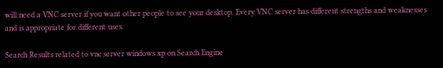will need a VNC server if you want other people to see your desktop. Every VNC server has different strengths and weaknesses and is appropriate for different uses.

Search Results related to vnc server windows xp on Search Engine